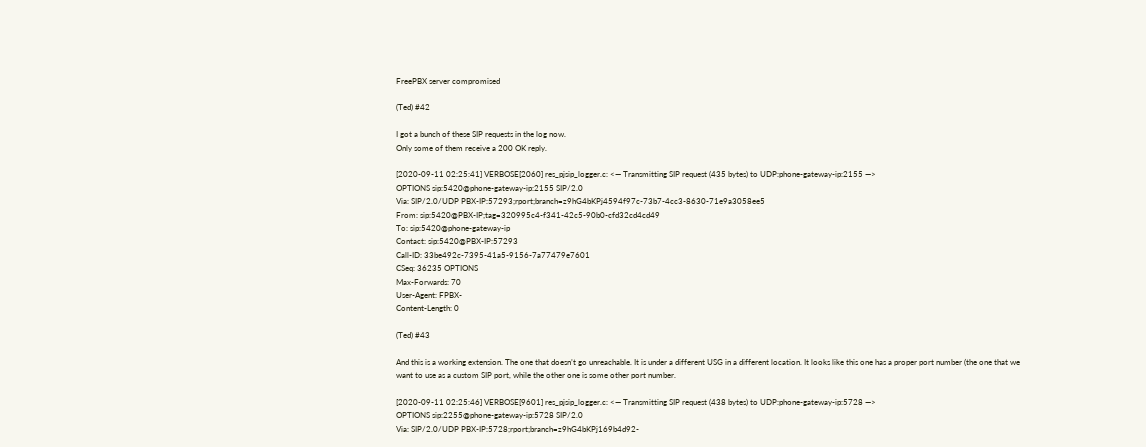FreePBX server compromised

(Ted) #42

I got a bunch of these SIP requests in the log now.
Only some of them receive a 200 OK reply.

[2020-09-11 02:25:41] VERBOSE[2060] res_pjsip_logger.c: <— Transmitting SIP request (435 bytes) to UDP:phone-gateway-ip:2155 —>
OPTIONS sip:5420@phone-gateway-ip:2155 SIP/2.0
Via: SIP/2.0/UDP PBX-IP:57293;rport;branch=z9hG4bKPj4594f97c-73b7-4cc3-8630-71e9a3058ee5
From: sip:5420@PBX-IP;tag=320995c4-f341-42c5-90b0-cfd32cd4cd49
To: sip:5420@phone-gateway-ip
Contact: sip:5420@PBX-IP:57293
Call-ID: 33be492c-7395-41a5-9156-7a77479e7601
CSeq: 36235 OPTIONS
Max-Forwards: 70
User-Agent: FPBX-
Content-Length: 0

(Ted) #43

And this is a working extension. The one that doesn’t go unreachable. It is under a different USG in a different location. It looks like this one has a proper port number (the one that we want to use as a custom SIP port, while the other one is some other port number.

[2020-09-11 02:25:46] VERBOSE[9601] res_pjsip_logger.c: <— Transmitting SIP request (438 bytes) to UDP:phone-gateway-ip:5728 —>
OPTIONS sip:2255@phone-gateway-ip:5728 SIP/2.0
Via: SIP/2.0/UDP PBX-IP:5728;rport;branch=z9hG4bKPj169b4d92-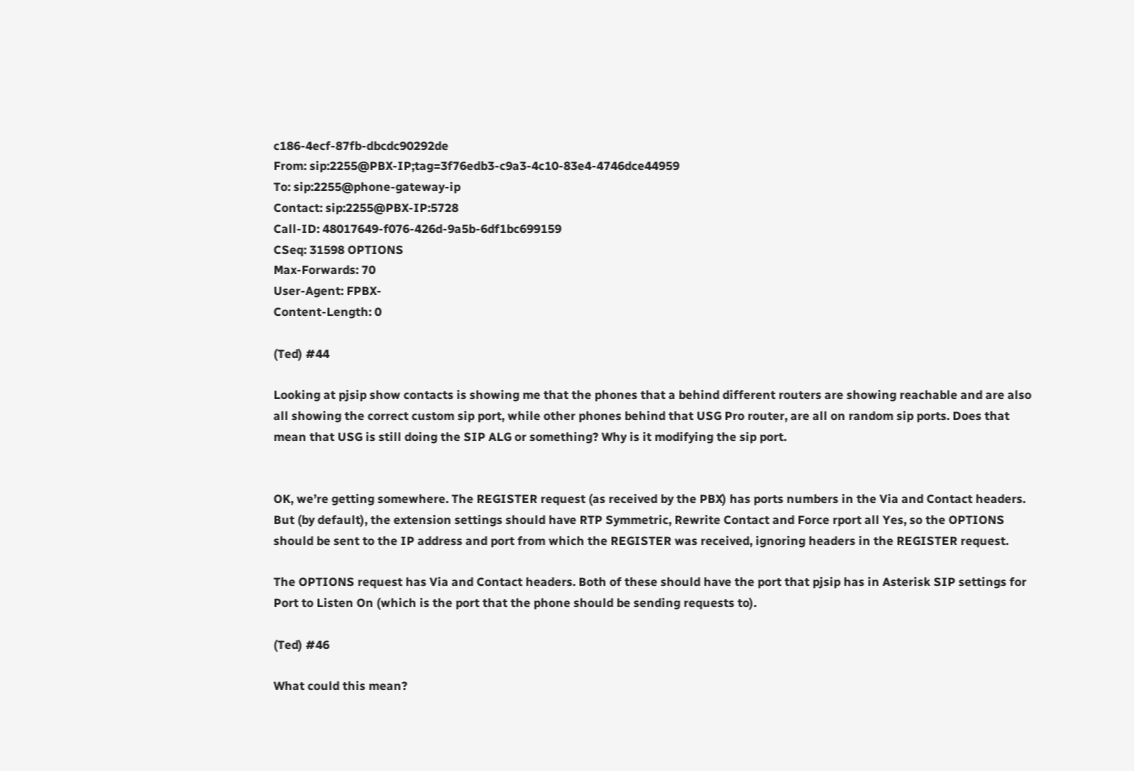c186-4ecf-87fb-dbcdc90292de
From: sip:2255@PBX-IP;tag=3f76edb3-c9a3-4c10-83e4-4746dce44959
To: sip:2255@phone-gateway-ip
Contact: sip:2255@PBX-IP:5728
Call-ID: 48017649-f076-426d-9a5b-6df1bc699159
CSeq: 31598 OPTIONS
Max-Forwards: 70
User-Agent: FPBX-
Content-Length: 0

(Ted) #44

Looking at pjsip show contacts is showing me that the phones that a behind different routers are showing reachable and are also all showing the correct custom sip port, while other phones behind that USG Pro router, are all on random sip ports. Does that mean that USG is still doing the SIP ALG or something? Why is it modifying the sip port.


OK, we’re getting somewhere. The REGISTER request (as received by the PBX) has ports numbers in the Via and Contact headers. But (by default), the extension settings should have RTP Symmetric, Rewrite Contact and Force rport all Yes, so the OPTIONS should be sent to the IP address and port from which the REGISTER was received, ignoring headers in the REGISTER request.

The OPTIONS request has Via and Contact headers. Both of these should have the port that pjsip has in Asterisk SIP settings for Port to Listen On (which is the port that the phone should be sending requests to).

(Ted) #46

What could this mean?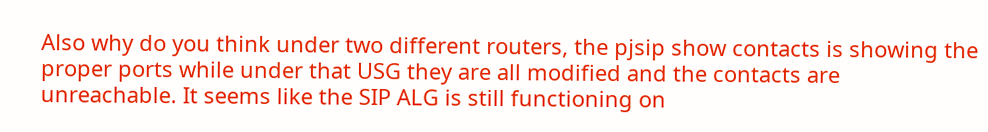Also why do you think under two different routers, the pjsip show contacts is showing the proper ports while under that USG they are all modified and the contacts are unreachable. It seems like the SIP ALG is still functioning on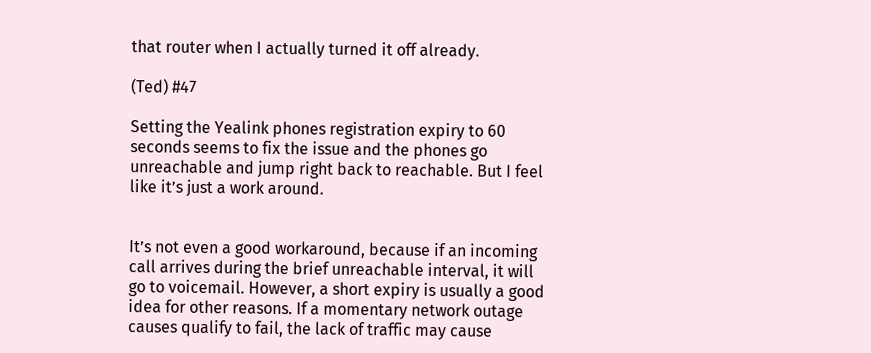that router when I actually turned it off already.

(Ted) #47

Setting the Yealink phones registration expiry to 60 seconds seems to fix the issue and the phones go unreachable and jump right back to reachable. But I feel like it’s just a work around.


It’s not even a good workaround, because if an incoming call arrives during the brief unreachable interval, it will go to voicemail. However, a short expiry is usually a good idea for other reasons. If a momentary network outage causes qualify to fail, the lack of traffic may cause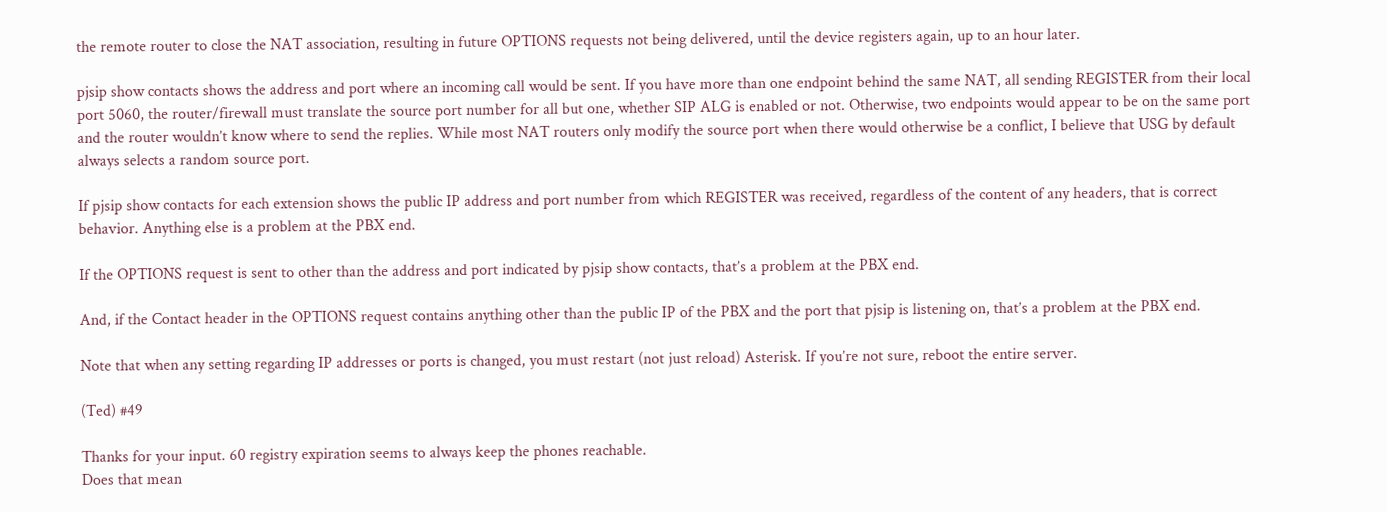the remote router to close the NAT association, resulting in future OPTIONS requests not being delivered, until the device registers again, up to an hour later.

pjsip show contacts shows the address and port where an incoming call would be sent. If you have more than one endpoint behind the same NAT, all sending REGISTER from their local port 5060, the router/firewall must translate the source port number for all but one, whether SIP ALG is enabled or not. Otherwise, two endpoints would appear to be on the same port and the router wouldn’t know where to send the replies. While most NAT routers only modify the source port when there would otherwise be a conflict, I believe that USG by default always selects a random source port.

If pjsip show contacts for each extension shows the public IP address and port number from which REGISTER was received, regardless of the content of any headers, that is correct behavior. Anything else is a problem at the PBX end.

If the OPTIONS request is sent to other than the address and port indicated by pjsip show contacts, that’s a problem at the PBX end.

And, if the Contact header in the OPTIONS request contains anything other than the public IP of the PBX and the port that pjsip is listening on, that’s a problem at the PBX end.

Note that when any setting regarding IP addresses or ports is changed, you must restart (not just reload) Asterisk. If you’re not sure, reboot the entire server.

(Ted) #49

Thanks for your input. 60 registry expiration seems to always keep the phones reachable.
Does that mean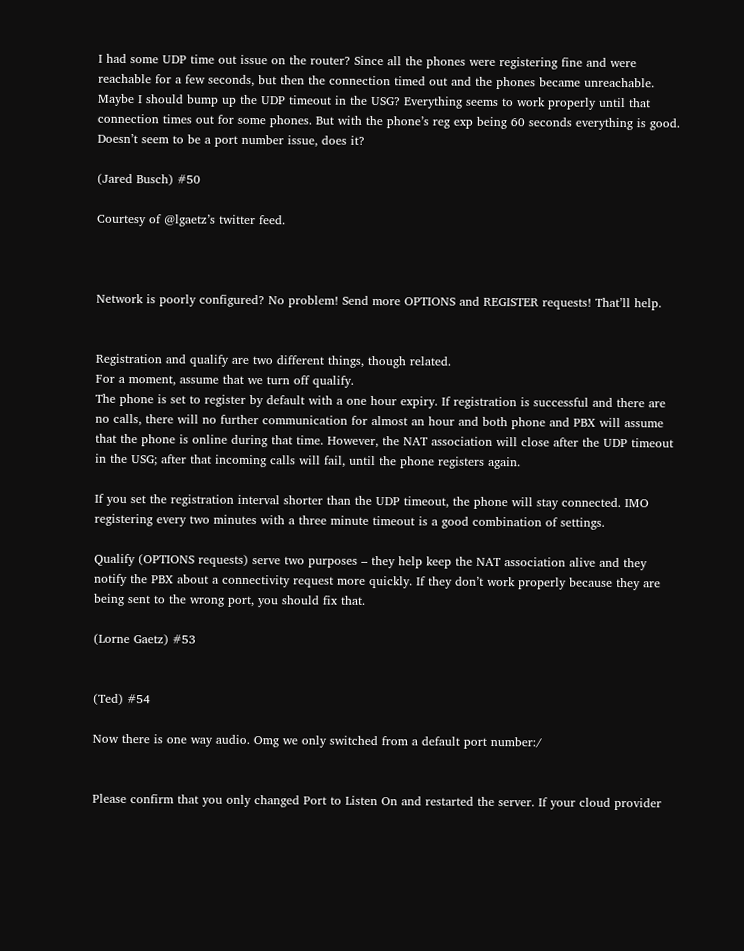I had some UDP time out issue on the router? Since all the phones were registering fine and were reachable for a few seconds, but then the connection timed out and the phones became unreachable. Maybe I should bump up the UDP timeout in the USG? Everything seems to work properly until that connection times out for some phones. But with the phone’s reg exp being 60 seconds everything is good. Doesn’t seem to be a port number issue, does it?

(Jared Busch) #50

Courtesy of @lgaetz’s twitter feed.



Network is poorly configured? No problem! Send more OPTIONS and REGISTER requests! That’ll help.


Registration and qualify are two different things, though related.
For a moment, assume that we turn off qualify.
The phone is set to register by default with a one hour expiry. If registration is successful and there are no calls, there will no further communication for almost an hour and both phone and PBX will assume that the phone is online during that time. However, the NAT association will close after the UDP timeout in the USG; after that incoming calls will fail, until the phone registers again.

If you set the registration interval shorter than the UDP timeout, the phone will stay connected. IMO registering every two minutes with a three minute timeout is a good combination of settings.

Qualify (OPTIONS requests) serve two purposes – they help keep the NAT association alive and they notify the PBX about a connectivity request more quickly. If they don’t work properly because they are being sent to the wrong port, you should fix that.

(Lorne Gaetz) #53


(Ted) #54

Now there is one way audio. Omg we only switched from a default port number:/


Please confirm that you only changed Port to Listen On and restarted the server. If your cloud provider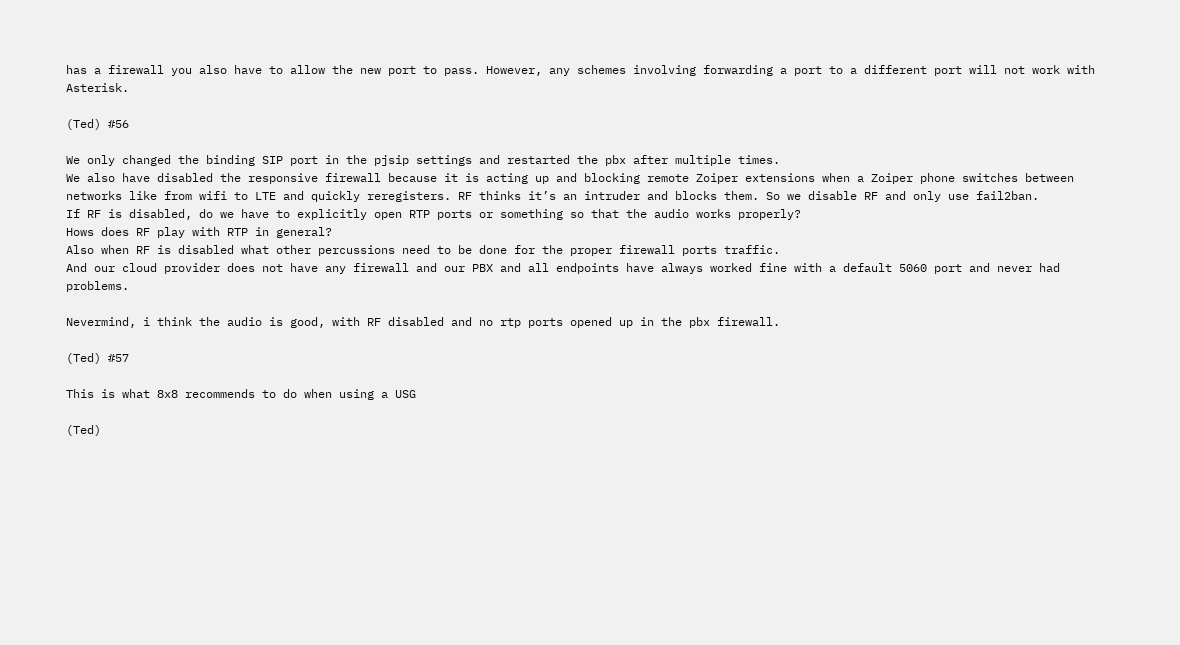has a firewall you also have to allow the new port to pass. However, any schemes involving forwarding a port to a different port will not work with Asterisk.

(Ted) #56

We only changed the binding SIP port in the pjsip settings and restarted the pbx after multiple times.
We also have disabled the responsive firewall because it is acting up and blocking remote Zoiper extensions when a Zoiper phone switches between networks like from wifi to LTE and quickly reregisters. RF thinks it’s an intruder and blocks them. So we disable RF and only use fail2ban.
If RF is disabled, do we have to explicitly open RTP ports or something so that the audio works properly?
Hows does RF play with RTP in general?
Also when RF is disabled what other percussions need to be done for the proper firewall ports traffic.
And our cloud provider does not have any firewall and our PBX and all endpoints have always worked fine with a default 5060 port and never had problems.

Nevermind, i think the audio is good, with RF disabled and no rtp ports opened up in the pbx firewall.

(Ted) #57

This is what 8x8 recommends to do when using a USG

(Ted)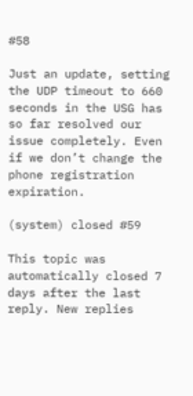#58

Just an update, setting the UDP timeout to 660 seconds in the USG has so far resolved our issue completely. Even if we don’t change the phone registration expiration.

(system) closed #59

This topic was automatically closed 7 days after the last reply. New replies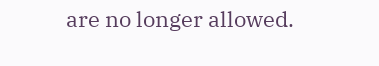are no longer allowed.